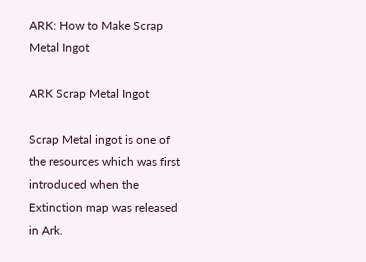ARK: How to Make Scrap Metal Ingot

ARK Scrap Metal Ingot

Scrap Metal ingot is one of the resources which was first introduced when the Extinction map was released in Ark.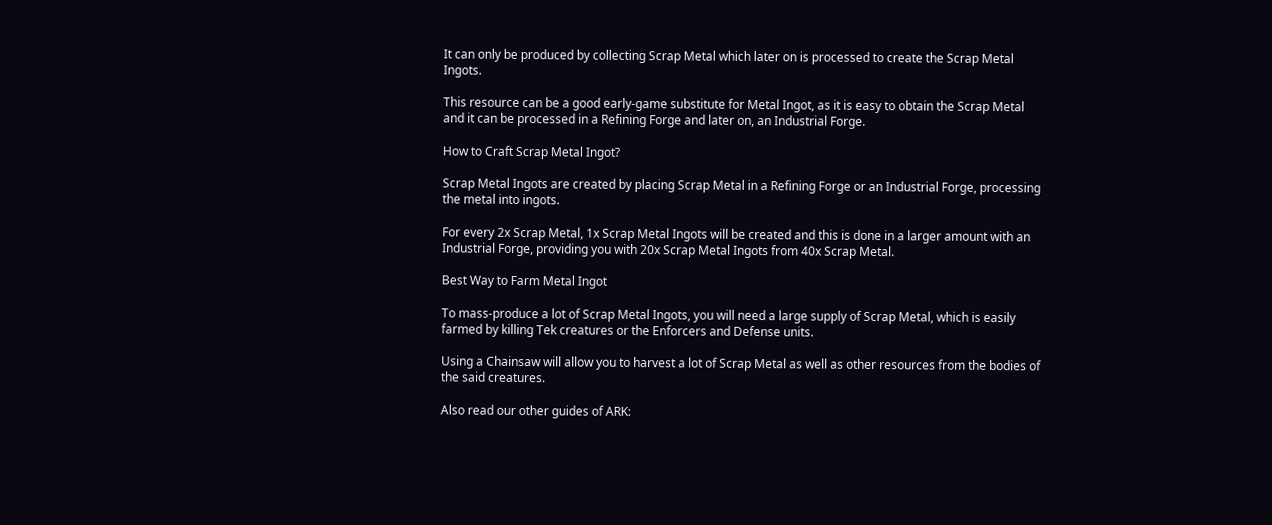It can only be produced by collecting Scrap Metal which later on is processed to create the Scrap Metal Ingots.

This resource can be a good early-game substitute for Metal Ingot, as it is easy to obtain the Scrap Metal and it can be processed in a Refining Forge and later on, an Industrial Forge.

How to Craft Scrap Metal Ingot?

Scrap Metal Ingots are created by placing Scrap Metal in a Refining Forge or an Industrial Forge, processing the metal into ingots.

For every 2x Scrap Metal, 1x Scrap Metal Ingots will be created and this is done in a larger amount with an Industrial Forge, providing you with 20x Scrap Metal Ingots from 40x Scrap Metal.

Best Way to Farm Metal Ingot

To mass-produce a lot of Scrap Metal Ingots, you will need a large supply of Scrap Metal, which is easily farmed by killing Tek creatures or the Enforcers and Defense units.

Using a Chainsaw will allow you to harvest a lot of Scrap Metal as well as other resources from the bodies of the said creatures.

Also read our other guides of ARK: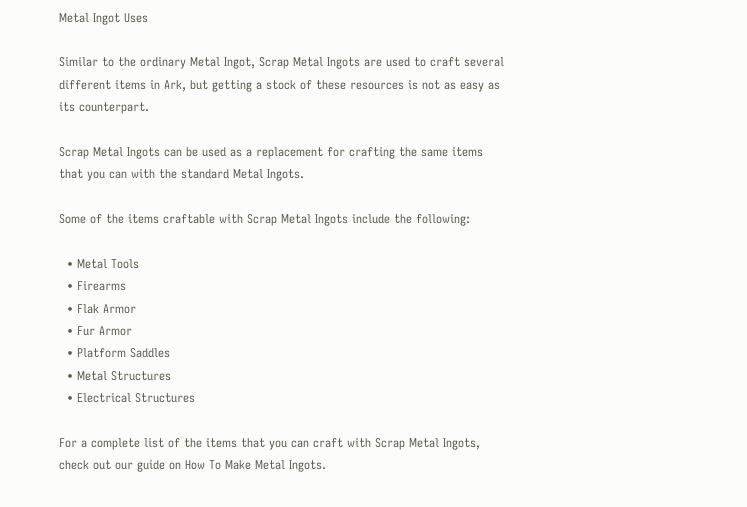Metal Ingot Uses

Similar to the ordinary Metal Ingot, Scrap Metal Ingots are used to craft several different items in Ark, but getting a stock of these resources is not as easy as its counterpart.

Scrap Metal Ingots can be used as a replacement for crafting the same items that you can with the standard Metal Ingots.

Some of the items craftable with Scrap Metal Ingots include the following:

  • Metal Tools
  • Firearms
  • Flak Armor
  • Fur Armor
  • Platform Saddles
  • Metal Structures
  • Electrical Structures

For a complete list of the items that you can craft with Scrap Metal Ingots, check out our guide on How To Make Metal Ingots.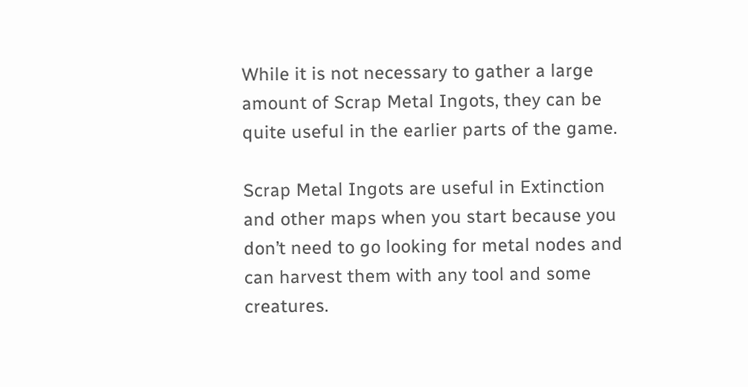While it is not necessary to gather a large amount of Scrap Metal Ingots, they can be quite useful in the earlier parts of the game.

Scrap Metal Ingots are useful in Extinction and other maps when you start because you don’t need to go looking for metal nodes and can harvest them with any tool and some creatures.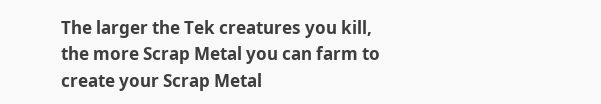The larger the Tek creatures you kill, the more Scrap Metal you can farm to create your Scrap Metal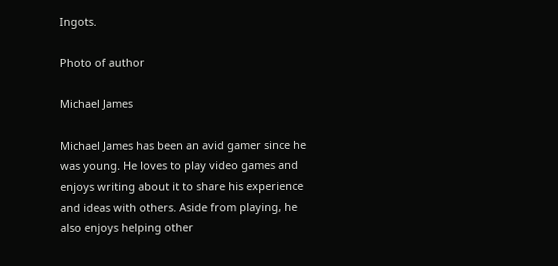Ingots.

Photo of author

Michael James

Michael James has been an avid gamer since he was young. He loves to play video games and enjoys writing about it to share his experience and ideas with others. Aside from playing, he also enjoys helping other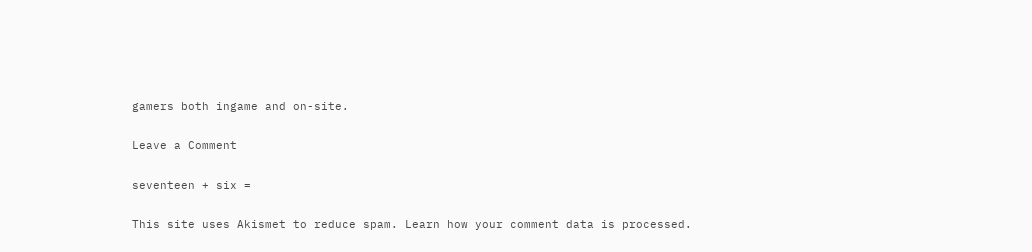gamers both ingame and on-site.

Leave a Comment

seventeen + six =

This site uses Akismet to reduce spam. Learn how your comment data is processed.